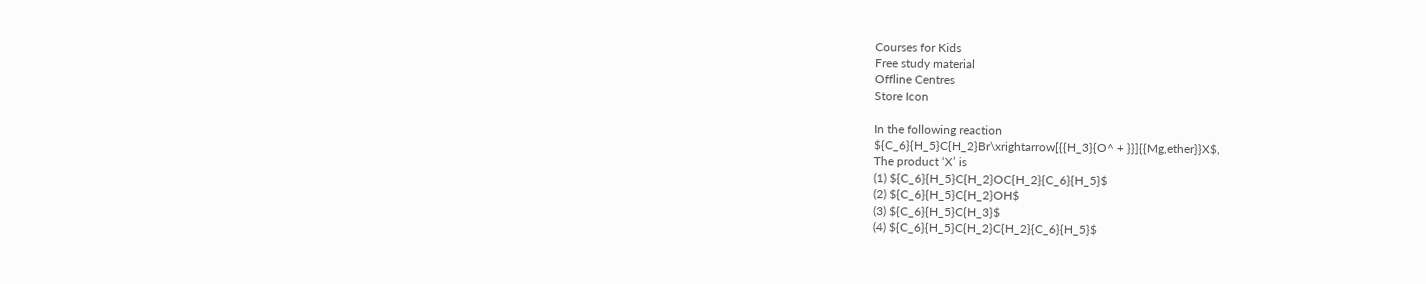Courses for Kids
Free study material
Offline Centres
Store Icon

In the following reaction
${C_6}{H_5}C{H_2}Br\xrightarrow[{{H_3}{O^ + }}]{{Mg,ether}}X$,
The product ‘X’ is
(1) ${C_6}{H_5}C{H_2}OC{H_2}{C_6}{H_5}$
(2) ${C_6}{H_5}C{H_2}OH$
(3) ${C_6}{H_5}C{H_3}$
(4) ${C_6}{H_5}C{H_2}C{H_2}{C_6}{H_5}$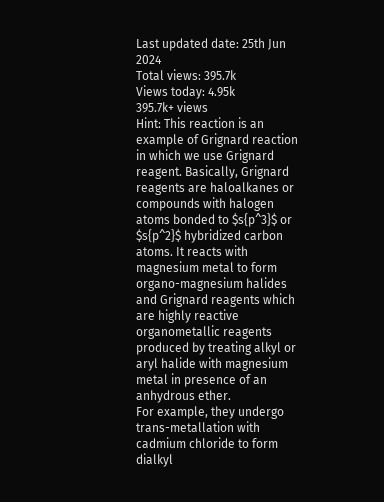Last updated date: 25th Jun 2024
Total views: 395.7k
Views today: 4.95k
395.7k+ views
Hint: This reaction is an example of Grignard reaction in which we use Grignard reagent. Basically, Grignard reagents are haloalkanes or compounds with halogen atoms bonded to $s{p^3}$ or $s{p^2}$ hybridized carbon atoms. It reacts with magnesium metal to form organo-magnesium halides and Grignard reagents which are highly reactive organometallic reagents produced by treating alkyl or aryl halide with magnesium metal in presence of an anhydrous ether.
For example, they undergo trans-metallation with cadmium chloride to form dialkyl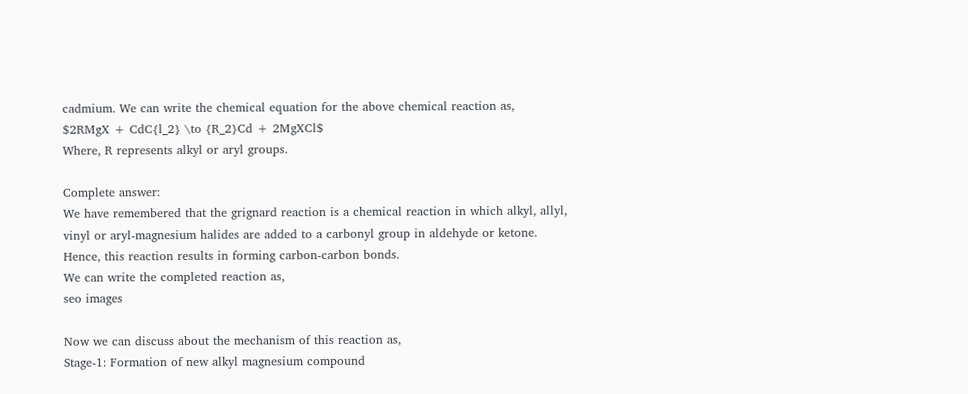cadmium. We can write the chemical equation for the above chemical reaction as,
$2RMgX + CdC{l_2} \to {R_2}Cd + 2MgXCl$
Where, R represents alkyl or aryl groups.

Complete answer:
We have remembered that the grignard reaction is a chemical reaction in which alkyl, allyl, vinyl or aryl-magnesium halides are added to a carbonyl group in aldehyde or ketone. Hence, this reaction results in forming carbon-carbon bonds.
We can write the completed reaction as,
seo images

Now we can discuss about the mechanism of this reaction as,
Stage-1: Formation of new alkyl magnesium compound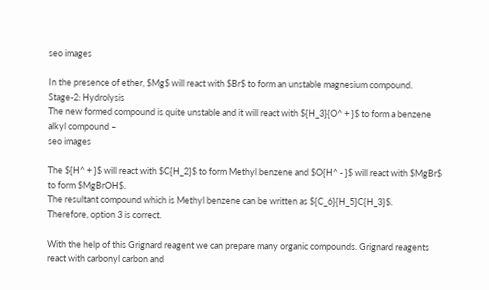seo images

In the presence of ether, $Mg$ will react with $Br$ to form an unstable magnesium compound.
Stage-2: Hydrolysis
The new formed compound is quite unstable and it will react with ${H_3}{O^ + }$ to form a benzene alkyl compound –
seo images

The ${H^ + }$ will react with $C{H_2}$ to form Methyl benzene and $O{H^ - }$ will react with $MgBr$ to form $MgBrOH$.
The resultant compound which is Methyl benzene can be written as ${C_6}{H_5}C{H_3}$.
Therefore, option 3 is correct.

With the help of this Grignard reagent we can prepare many organic compounds. Grignard reagents react with carbonyl carbon and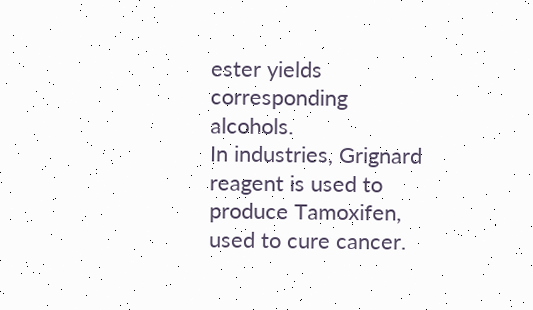ester yields corresponding alcohols.
In industries, Grignard reagent is used to produce Tamoxifen, used to cure cancer.